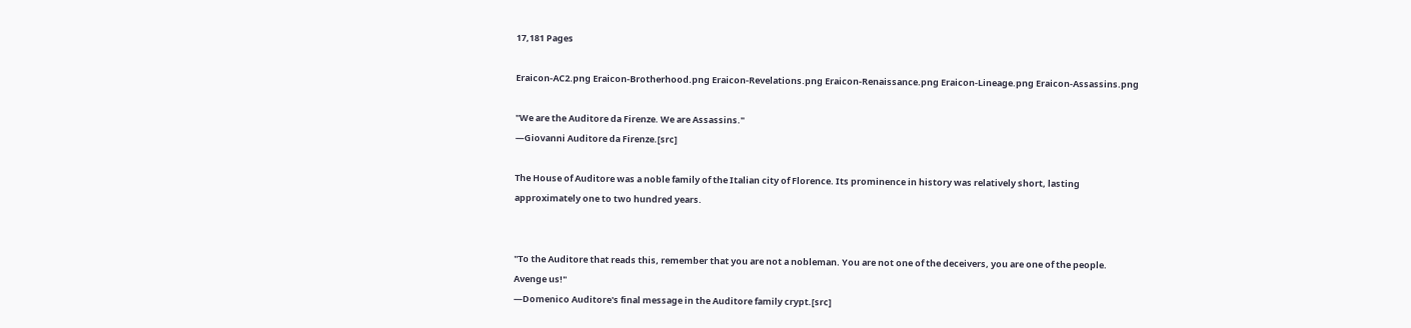17,181 Pages

Eraicon-AC2.png Eraicon-Brotherhood.png Eraicon-Revelations.png Eraicon-Renaissance.png Eraicon-Lineage.png Eraicon-Assassins.png

"We are the Auditore da Firenze. We are Assassins."
―Giovanni Auditore da Firenze.[src]

The House of Auditore was a noble family of the Italian city of Florence. Its prominence in history was relatively short, lasting approximately one to two hundred years.


"To the Auditore that reads this, remember that you are not a nobleman. You are not one of the deceivers, you are one of the people. Avenge us!"
―Domenico Auditore's final message in the Auditore family crypt.[src]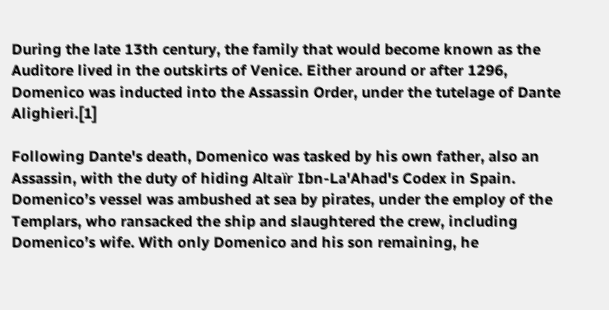During the late 13th century, the family that would become known as the Auditore lived in the outskirts of Venice. Either around or after 1296, Domenico was inducted into the Assassin Order, under the tutelage of Dante Alighieri.[1]

Following Dante's death, Domenico was tasked by his own father, also an Assassin, with the duty of hiding Altaïr Ibn-La'Ahad's Codex in Spain. Domenico’s vessel was ambushed at sea by pirates, under the employ of the Templars, who ransacked the ship and slaughtered the crew, including Domenico’s wife. With only Domenico and his son remaining, he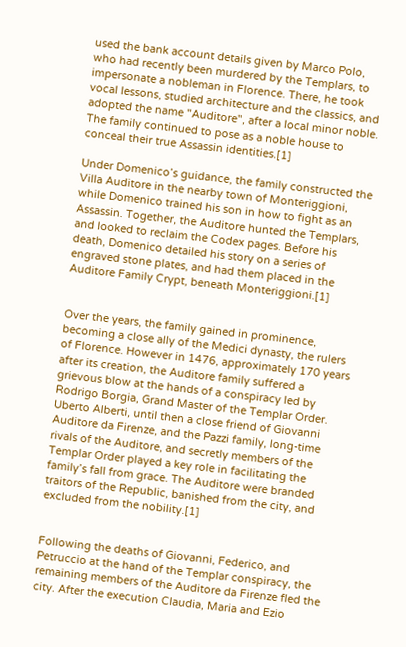used the bank account details given by Marco Polo, who had recently been murdered by the Templars, to impersonate a nobleman in Florence. There, he took vocal lessons, studied architecture and the classics, and adopted the name "Auditore", after a local minor noble. The family continued to pose as a noble house to conceal their true Assassin identities.[1]

Under Domenico’s guidance, the family constructed the Villa Auditore in the nearby town of Monteriggioni, while Domenico trained his son in how to fight as an Assassin. Together, the Auditore hunted the Templars, and looked to reclaim the Codex pages. Before his death, Domenico detailed his story on a series of engraved stone plates, and had them placed in the Auditore Family Crypt, beneath Monteriggioni.[1]


Over the years, the family gained in prominence, becoming a close ally of the Medici dynasty, the rulers of Florence. However in 1476, approximately 170 years after its creation, the Auditore family suffered a grievous blow at the hands of a conspiracy led by Rodrigo Borgia, Grand Master of the Templar Order. Uberto Alberti, until then a close friend of Giovanni Auditore da Firenze, and the Pazzi family, long-time rivals of the Auditore, and secretly members of the Templar Order played a key role in facilitating the family’s fall from grace. The Auditore were branded traitors of the Republic, banished from the city, and excluded from the nobility.[1]


Following the deaths of Giovanni, Federico, and Petruccio at the hand of the Templar conspiracy, the remaining members of the Auditore da Firenze fled the city. After the execution Claudia, Maria and Ezio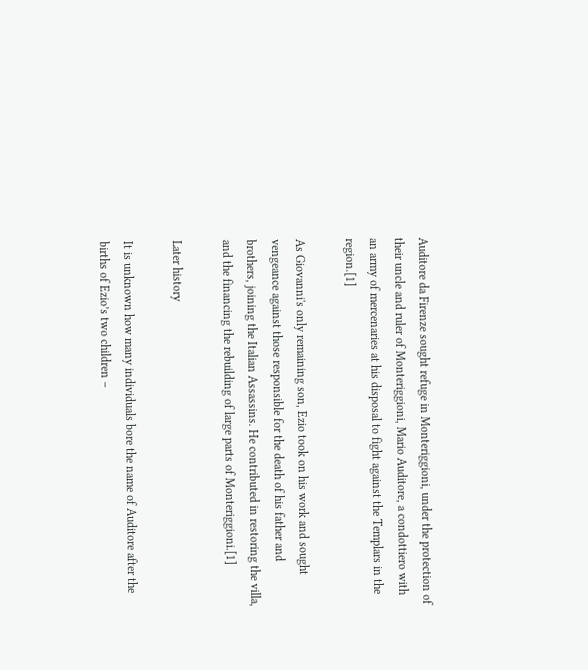Auditore da Firenze sought refuge in Monteriggioni, under the protection of their uncle and ruler of Monteriggioni, Mario Auditore, a condottiero with an army of mercenaries at his disposal to fight against the Templars in the region.[1]

As Giovanni's only remaining son, Ezio took on his work and sought vengeance against those responsible for the death of his father and brothers, joining the Italian Assassins. He contributed in restoring the villa, and the financing the rebuilding of large parts of Monteriggioni.[1]

Later history

It is unknown how many individuals bore the name of Auditore after the births of Ezio’s two children –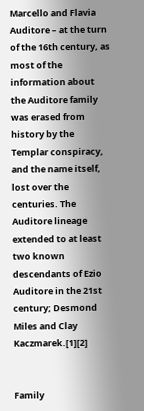Marcello and Flavia Auditore – at the turn of the 16th century, as most of the information about the Auditore family was erased from history by the Templar conspiracy, and the name itself, lost over the centuries. The Auditore lineage extended to at least two known descendants of Ezio Auditore in the 21st century; Desmond Miles and Clay Kaczmarek.[1][2]


Family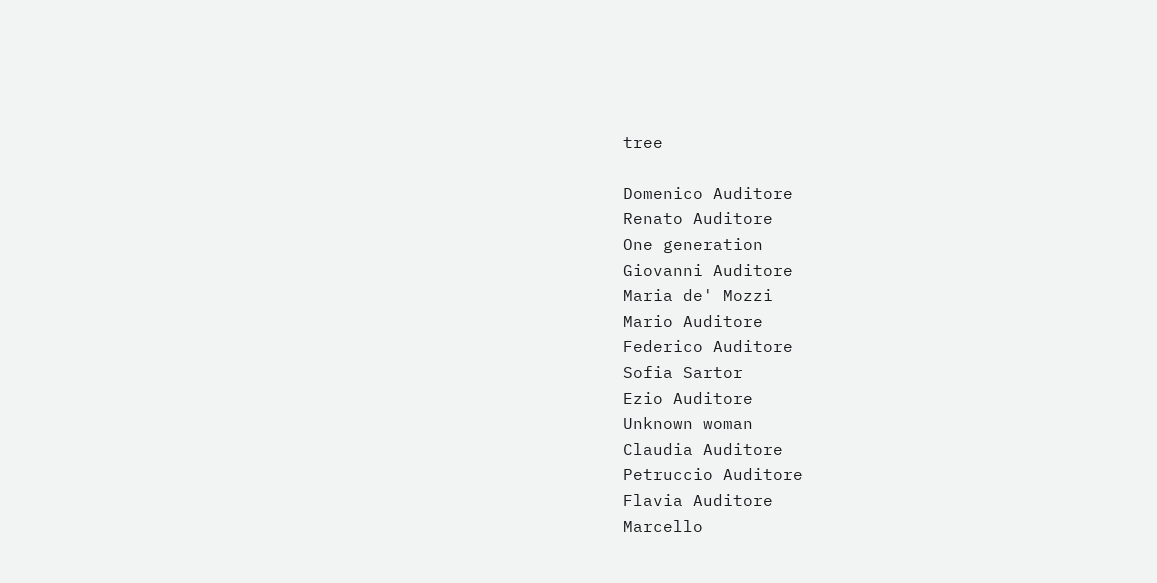tree

Domenico Auditore
Renato Auditore
One generation
Giovanni Auditore
Maria de' Mozzi
Mario Auditore
Federico Auditore
Sofia Sartor
Ezio Auditore
Unknown woman
Claudia Auditore
Petruccio Auditore
Flavia Auditore
Marcello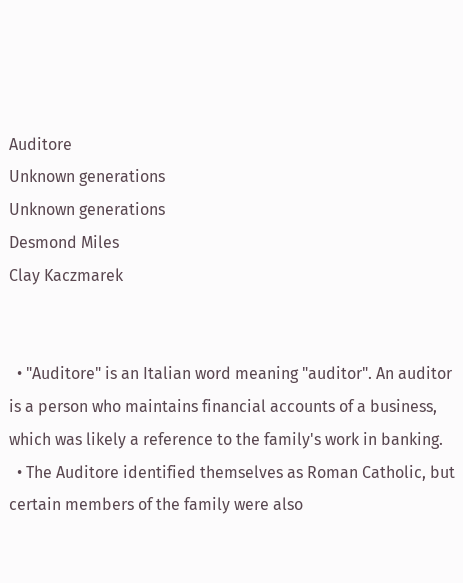Auditore
Unknown generations
Unknown generations
Desmond Miles
Clay Kaczmarek


  • "Auditore" is an Italian word meaning "auditor". An auditor is a person who maintains financial accounts of a business, which was likely a reference to the family's work in banking.
  • The Auditore identified themselves as Roman Catholic, but certain members of the family were also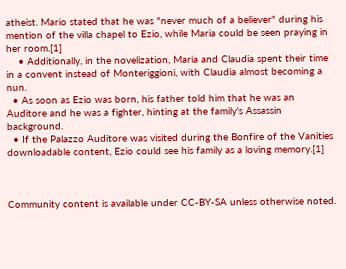atheist. Mario stated that he was "never much of a believer" during his mention of the villa chapel to Ezio, while Maria could be seen praying in her room.[1]
    • Additionally, in the novelization, Maria and Claudia spent their time in a convent instead of Monteriggioni, with Claudia almost becoming a nun.
  • As soon as Ezio was born, his father told him that he was an Auditore and he was a fighter, hinting at the family's Assassin background.
  • If the Palazzo Auditore was visited during the Bonfire of the Vanities downloadable content, Ezio could see his family as a loving memory.[1]



Community content is available under CC-BY-SA unless otherwise noted.